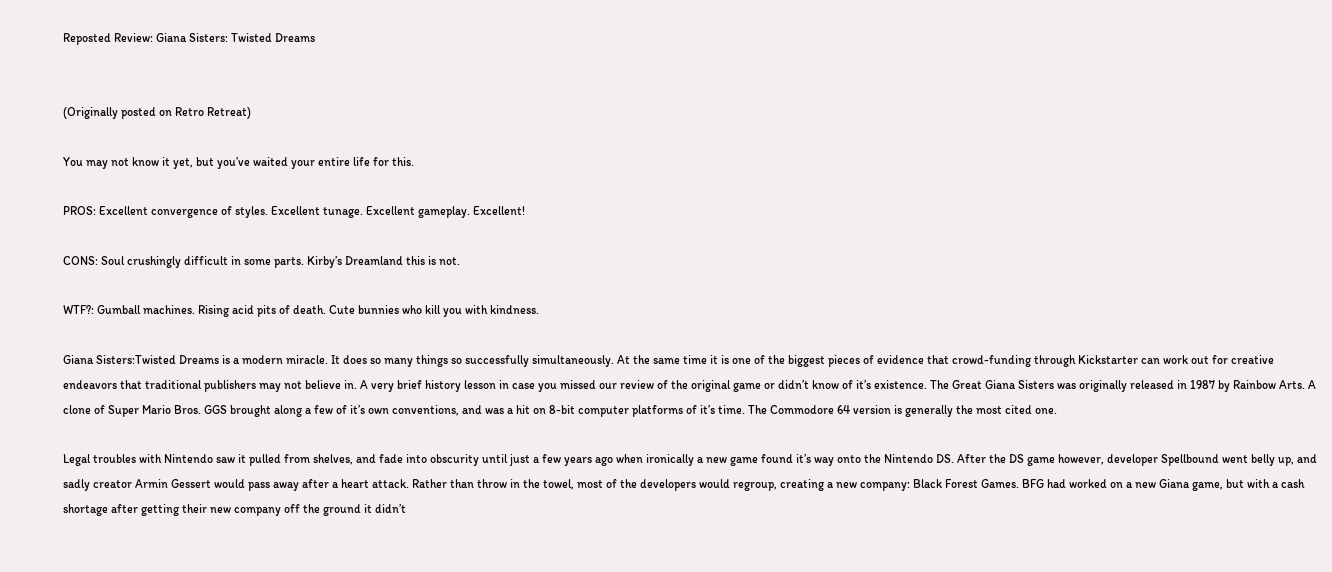Reposted Review: Giana Sisters: Twisted Dreams


(Originally posted on Retro Retreat)

You may not know it yet, but you’ve waited your entire life for this.

PROS: Excellent convergence of styles. Excellent tunage. Excellent gameplay. Excellent!

CONS: Soul crushingly difficult in some parts. Kirby’s Dreamland this is not.

WTF?: Gumball machines. Rising acid pits of death. Cute bunnies who kill you with kindness.

Giana Sisters:Twisted Dreams is a modern miracle. It does so many things so successfully simultaneously. At the same time it is one of the biggest pieces of evidence that crowd-funding through Kickstarter can work out for creative endeavors that traditional publishers may not believe in. A very brief history lesson in case you missed our review of the original game or didn’t know of it’s existence. The Great Giana Sisters was originally released in 1987 by Rainbow Arts. A clone of Super Mario Bros. GGS brought along a few of it’s own conventions, and was a hit on 8-bit computer platforms of it’s time. The Commodore 64 version is generally the most cited one.

Legal troubles with Nintendo saw it pulled from shelves, and fade into obscurity until just a few years ago when ironically a new game found it’s way onto the Nintendo DS. After the DS game however, developer Spellbound went belly up, and sadly creator Armin Gessert would pass away after a heart attack. Rather than throw in the towel, most of the developers would regroup, creating a new company: Black Forest Games. BFG had worked on a new Giana game, but with a cash shortage after getting their new company off the ground it didn’t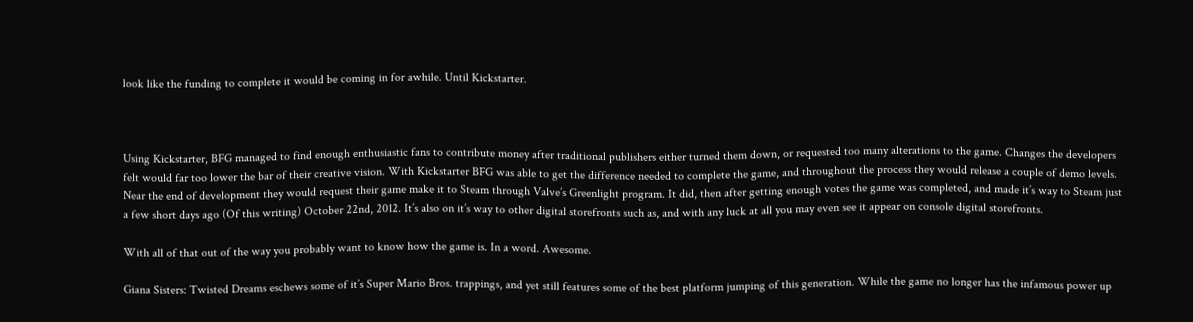look like the funding to complete it would be coming in for awhile. Until Kickstarter.



Using Kickstarter, BFG managed to find enough enthusiastic fans to contribute money after traditional publishers either turned them down, or requested too many alterations to the game. Changes the developers felt would far too lower the bar of their creative vision. With Kickstarter BFG was able to get the difference needed to complete the game, and throughout the process they would release a couple of demo levels. Near the end of development they would request their game make it to Steam through Valve’s Greenlight program. It did, then after getting enough votes the game was completed, and made it’s way to Steam just a few short days ago (Of this writing) October 22nd, 2012. It’s also on it’s way to other digital storefronts such as, and with any luck at all you may even see it appear on console digital storefronts.

With all of that out of the way you probably want to know how the game is. In a word. Awesome.

Giana Sisters: Twisted Dreams eschews some of it’s Super Mario Bros. trappings, and yet still features some of the best platform jumping of this generation. While the game no longer has the infamous power up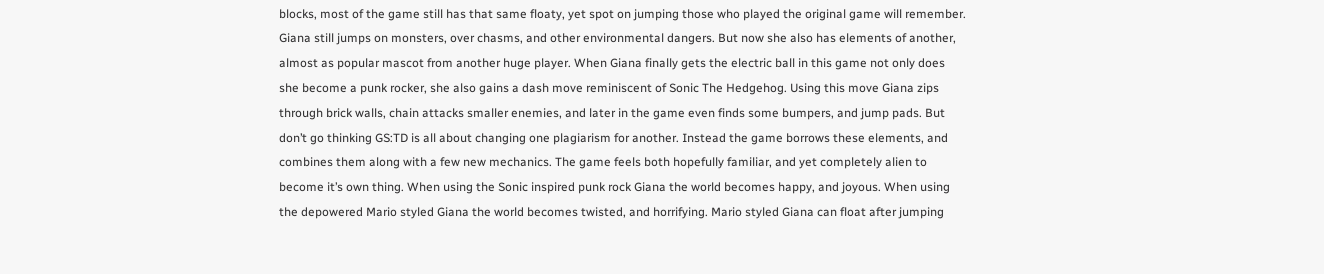blocks, most of the game still has that same floaty, yet spot on jumping those who played the original game will remember. Giana still jumps on monsters, over chasms, and other environmental dangers. But now she also has elements of another, almost as popular mascot from another huge player. When Giana finally gets the electric ball in this game not only does she become a punk rocker, she also gains a dash move reminiscent of Sonic The Hedgehog. Using this move Giana zips through brick walls, chain attacks smaller enemies, and later in the game even finds some bumpers, and jump pads. But don’t go thinking GS:TD is all about changing one plagiarism for another. Instead the game borrows these elements, and combines them along with a few new mechanics. The game feels both hopefully familiar, and yet completely alien to become it’s own thing. When using the Sonic inspired punk rock Giana the world becomes happy, and joyous. When using the depowered Mario styled Giana the world becomes twisted, and horrifying. Mario styled Giana can float after jumping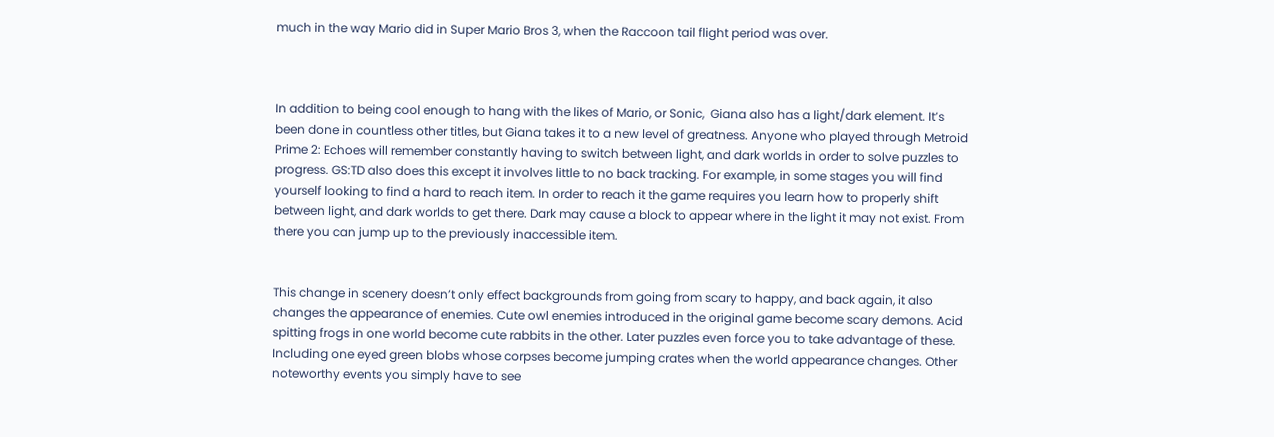much in the way Mario did in Super Mario Bros 3, when the Raccoon tail flight period was over.



In addition to being cool enough to hang with the likes of Mario, or Sonic,  Giana also has a light/dark element. It’s been done in countless other titles, but Giana takes it to a new level of greatness. Anyone who played through Metroid Prime 2: Echoes will remember constantly having to switch between light, and dark worlds in order to solve puzzles to progress. GS:TD also does this except it involves little to no back tracking. For example, in some stages you will find yourself looking to find a hard to reach item. In order to reach it the game requires you learn how to properly shift between light, and dark worlds to get there. Dark may cause a block to appear where in the light it may not exist. From there you can jump up to the previously inaccessible item.


This change in scenery doesn’t only effect backgrounds from going from scary to happy, and back again, it also changes the appearance of enemies. Cute owl enemies introduced in the original game become scary demons. Acid spitting frogs in one world become cute rabbits in the other. Later puzzles even force you to take advantage of these. Including one eyed green blobs whose corpses become jumping crates when the world appearance changes. Other noteworthy events you simply have to see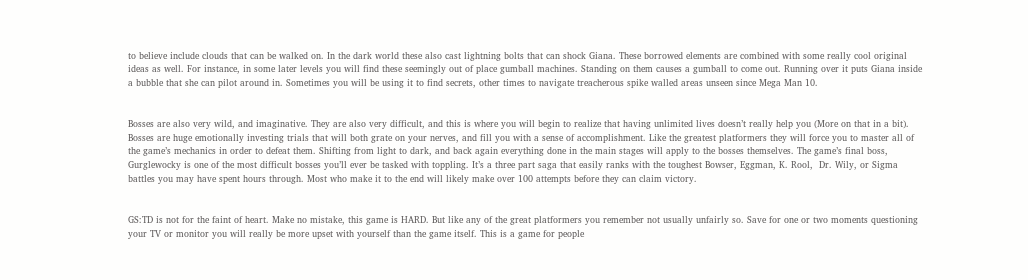to believe include clouds that can be walked on. In the dark world these also cast lightning bolts that can shock Giana. These borrowed elements are combined with some really cool original ideas as well. For instance, in some later levels you will find these seemingly out of place gumball machines. Standing on them causes a gumball to come out. Running over it puts Giana inside a bubble that she can pilot around in. Sometimes you will be using it to find secrets, other times to navigate treacherous spike walled areas unseen since Mega Man 10.


Bosses are also very wild, and imaginative. They are also very difficult, and this is where you will begin to realize that having unlimited lives doesn’t really help you (More on that in a bit). Bosses are huge emotionally investing trials that will both grate on your nerves, and fill you with a sense of accomplishment. Like the greatest platformers they will force you to master all of the game’s mechanics in order to defeat them. Shifting from light to dark, and back again everything done in the main stages will apply to the bosses themselves. The game’s final boss,  Gurglewocky is one of the most difficult bosses you’ll ever be tasked with toppling. It’s a three part saga that easily ranks with the toughest Bowser, Eggman, K. Rool,  Dr. Wily, or Sigma battles you may have spent hours through. Most who make it to the end will likely make over 100 attempts before they can claim victory.


GS:TD is not for the faint of heart. Make no mistake, this game is HARD. But like any of the great platformers you remember not usually unfairly so. Save for one or two moments questioning your TV or monitor you will really be more upset with yourself than the game itself. This is a game for people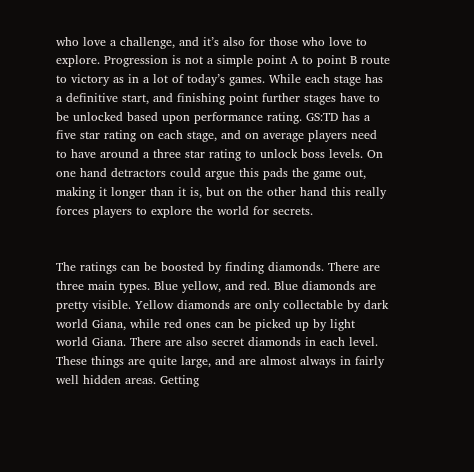who love a challenge, and it’s also for those who love to explore. Progression is not a simple point A to point B route to victory as in a lot of today’s games. While each stage has a definitive start, and finishing point further stages have to be unlocked based upon performance rating. GS:TD has a five star rating on each stage, and on average players need to have around a three star rating to unlock boss levels. On one hand detractors could argue this pads the game out, making it longer than it is, but on the other hand this really forces players to explore the world for secrets.


The ratings can be boosted by finding diamonds. There are three main types. Blue yellow, and red. Blue diamonds are pretty visible. Yellow diamonds are only collectable by dark world Giana, while red ones can be picked up by light world Giana. There are also secret diamonds in each level. These things are quite large, and are almost always in fairly well hidden areas. Getting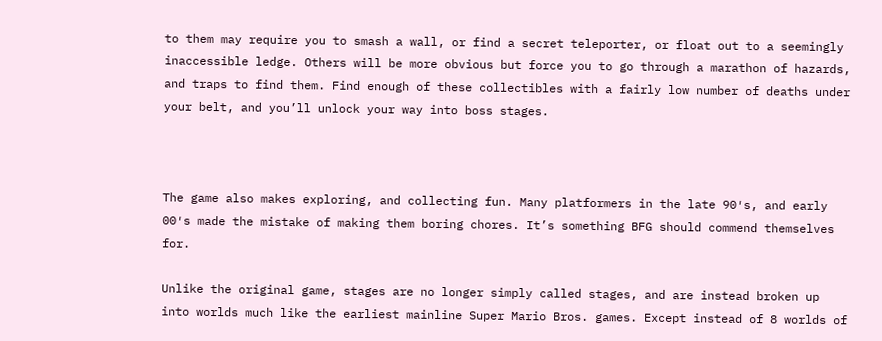to them may require you to smash a wall, or find a secret teleporter, or float out to a seemingly inaccessible ledge. Others will be more obvious but force you to go through a marathon of hazards, and traps to find them. Find enough of these collectibles with a fairly low number of deaths under your belt, and you’ll unlock your way into boss stages.



The game also makes exploring, and collecting fun. Many platformers in the late 90′s, and early 00′s made the mistake of making them boring chores. It’s something BFG should commend themselves for.

Unlike the original game, stages are no longer simply called stages, and are instead broken up into worlds much like the earliest mainline Super Mario Bros. games. Except instead of 8 worlds of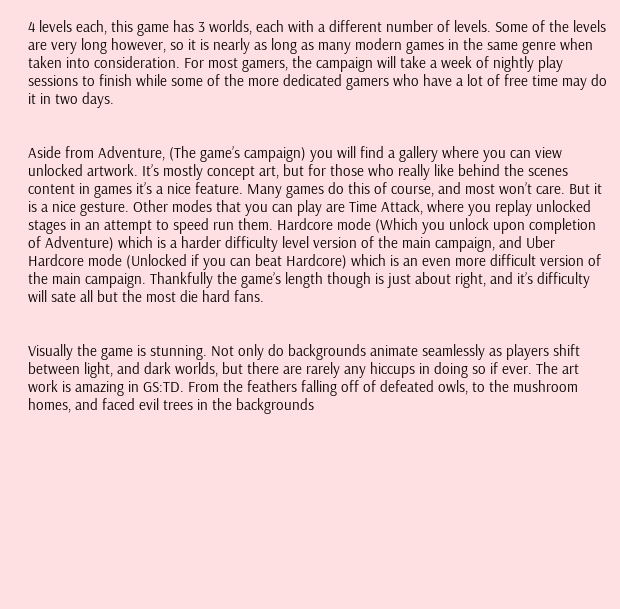4 levels each, this game has 3 worlds, each with a different number of levels. Some of the levels are very long however, so it is nearly as long as many modern games in the same genre when taken into consideration. For most gamers, the campaign will take a week of nightly play sessions to finish while some of the more dedicated gamers who have a lot of free time may do it in two days.


Aside from Adventure, (The game’s campaign) you will find a gallery where you can view unlocked artwork. It’s mostly concept art, but for those who really like behind the scenes content in games it’s a nice feature. Many games do this of course, and most won’t care. But it is a nice gesture. Other modes that you can play are Time Attack, where you replay unlocked stages in an attempt to speed run them. Hardcore mode (Which you unlock upon completion of Adventure) which is a harder difficulty level version of the main campaign, and Uber Hardcore mode (Unlocked if you can beat Hardcore) which is an even more difficult version of the main campaign. Thankfully the game’s length though is just about right, and it’s difficulty will sate all but the most die hard fans.


Visually the game is stunning. Not only do backgrounds animate seamlessly as players shift between light, and dark worlds, but there are rarely any hiccups in doing so if ever. The art work is amazing in GS:TD. From the feathers falling off of defeated owls, to the mushroom homes, and faced evil trees in the backgrounds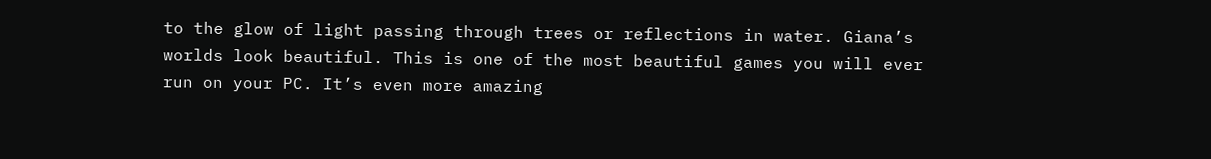to the glow of light passing through trees or reflections in water. Giana’s worlds look beautiful. This is one of the most beautiful games you will ever run on your PC. It’s even more amazing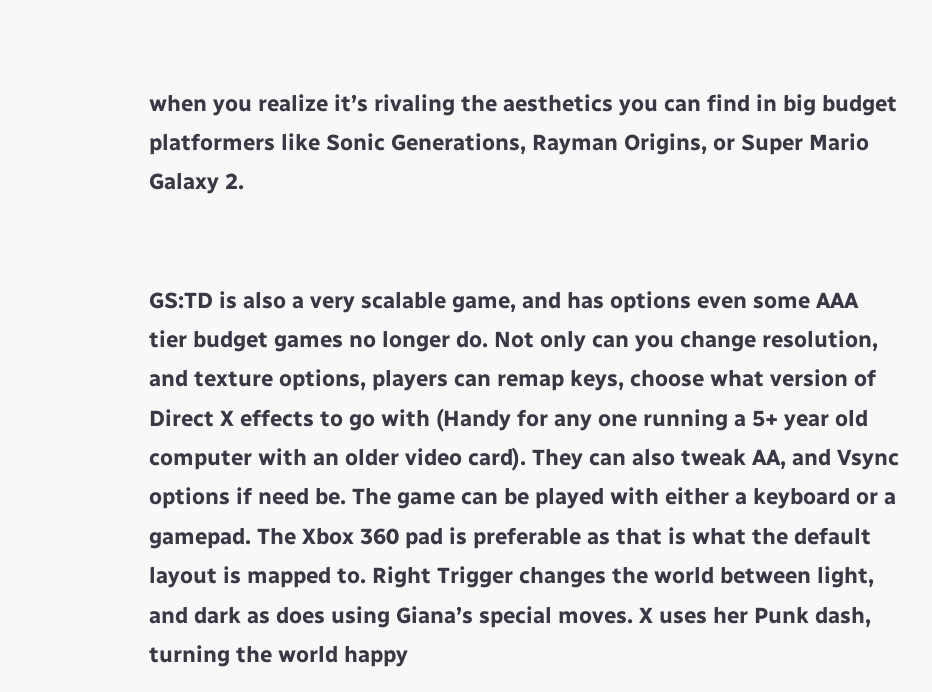when you realize it’s rivaling the aesthetics you can find in big budget platformers like Sonic Generations, Rayman Origins, or Super Mario Galaxy 2.


GS:TD is also a very scalable game, and has options even some AAA tier budget games no longer do. Not only can you change resolution, and texture options, players can remap keys, choose what version of Direct X effects to go with (Handy for any one running a 5+ year old computer with an older video card). They can also tweak AA, and Vsync options if need be. The game can be played with either a keyboard or a gamepad. The Xbox 360 pad is preferable as that is what the default layout is mapped to. Right Trigger changes the world between light, and dark as does using Giana’s special moves. X uses her Punk dash, turning the world happy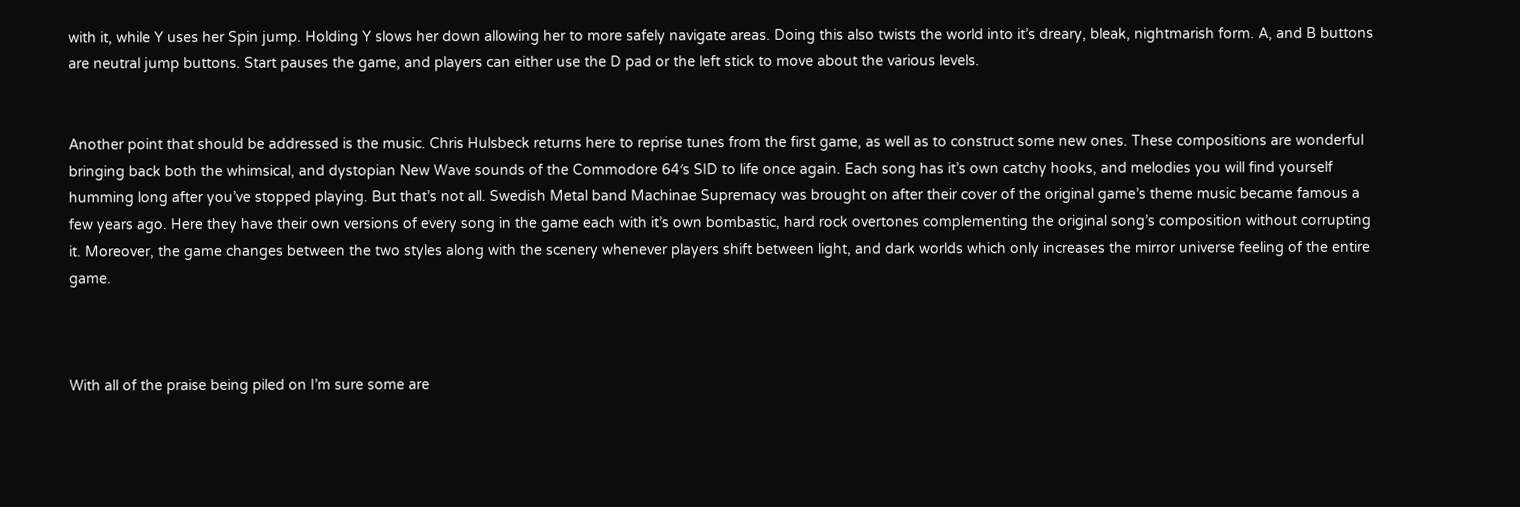with it, while Y uses her Spin jump. Holding Y slows her down allowing her to more safely navigate areas. Doing this also twists the world into it’s dreary, bleak, nightmarish form. A, and B buttons are neutral jump buttons. Start pauses the game, and players can either use the D pad or the left stick to move about the various levels.


Another point that should be addressed is the music. Chris Hulsbeck returns here to reprise tunes from the first game, as well as to construct some new ones. These compositions are wonderful bringing back both the whimsical, and dystopian New Wave sounds of the Commodore 64′s SID to life once again. Each song has it’s own catchy hooks, and melodies you will find yourself humming long after you’ve stopped playing. But that’s not all. Swedish Metal band Machinae Supremacy was brought on after their cover of the original game’s theme music became famous a few years ago. Here they have their own versions of every song in the game each with it’s own bombastic, hard rock overtones complementing the original song’s composition without corrupting it. Moreover, the game changes between the two styles along with the scenery whenever players shift between light, and dark worlds which only increases the mirror universe feeling of the entire game.



With all of the praise being piled on I’m sure some are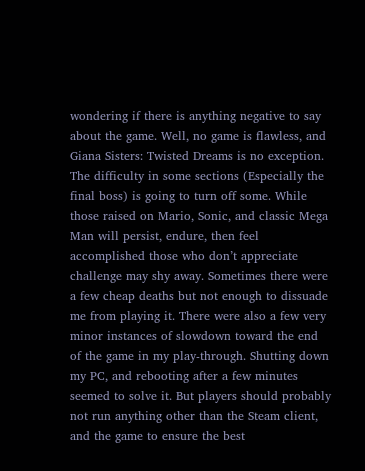wondering if there is anything negative to say about the game. Well, no game is flawless, and Giana Sisters: Twisted Dreams is no exception.  The difficulty in some sections (Especially the final boss) is going to turn off some. While those raised on Mario, Sonic, and classic Mega Man will persist, endure, then feel accomplished those who don’t appreciate challenge may shy away. Sometimes there were a few cheap deaths but not enough to dissuade me from playing it. There were also a few very minor instances of slowdown toward the end of the game in my play-through. Shutting down my PC, and rebooting after a few minutes seemed to solve it. But players should probably not run anything other than the Steam client, and the game to ensure the best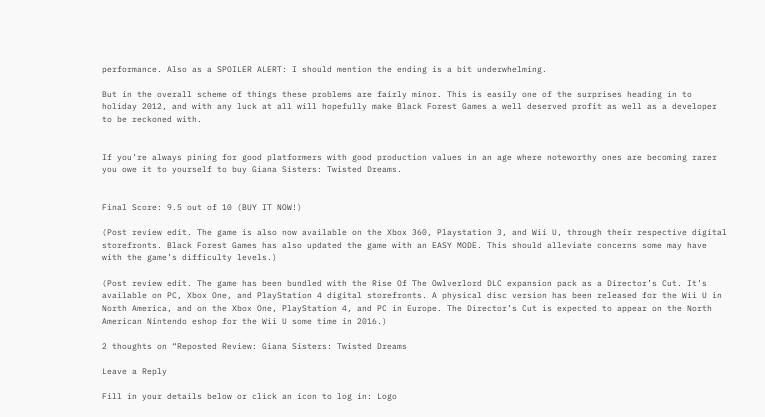performance. Also as a SPOILER ALERT: I should mention the ending is a bit underwhelming.

But in the overall scheme of things these problems are fairly minor. This is easily one of the surprises heading in to holiday 2012, and with any luck at all will hopefully make Black Forest Games a well deserved profit as well as a developer to be reckoned with.


If you’re always pining for good platformers with good production values in an age where noteworthy ones are becoming rarer you owe it to yourself to buy Giana Sisters: Twisted Dreams.


Final Score: 9.5 out of 10 (BUY IT NOW!)

(Post review edit. The game is also now available on the Xbox 360, Playstation 3, and Wii U, through their respective digital storefronts. Black Forest Games has also updated the game with an EASY MODE. This should alleviate concerns some may have with the game’s difficulty levels.)

(Post review edit. The game has been bundled with the Rise Of The Owlverlord DLC expansion pack as a Director’s Cut. It’s available on PC, Xbox One, and PlayStation 4 digital storefronts. A physical disc version has been released for the Wii U in North America, and on the Xbox One, PlayStation 4, and PC in Europe. The Director’s Cut is expected to appear on the North American Nintendo eshop for the Wii U some time in 2016.)

2 thoughts on “Reposted Review: Giana Sisters: Twisted Dreams

Leave a Reply

Fill in your details below or click an icon to log in: Logo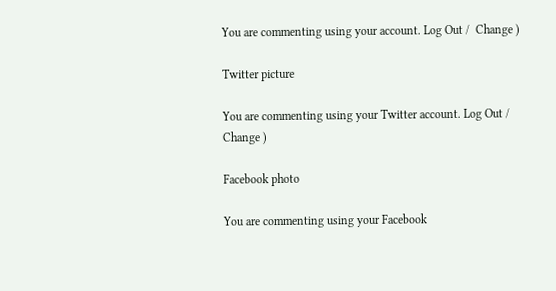You are commenting using your account. Log Out /  Change )

Twitter picture

You are commenting using your Twitter account. Log Out /  Change )

Facebook photo

You are commenting using your Facebook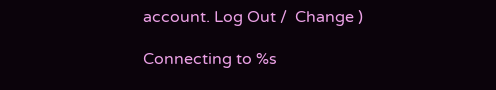account. Log Out /  Change )

Connecting to %s